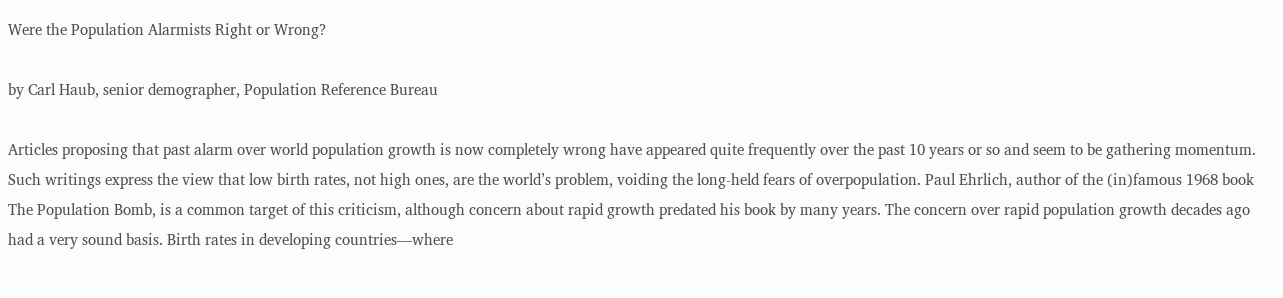Were the Population Alarmists Right or Wrong?

by Carl Haub, senior demographer, Population Reference Bureau

Articles proposing that past alarm over world population growth is now completely wrong have appeared quite frequently over the past 10 years or so and seem to be gathering momentum. Such writings express the view that low birth rates, not high ones, are the world’s problem, voiding the long-held fears of overpopulation. Paul Ehrlich, author of the (in)famous 1968 book  The Population Bomb, is a common target of this criticism, although concern about rapid growth predated his book by many years. The concern over rapid population growth decades ago had a very sound basis. Birth rates in developing countries—where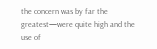the concern was by far the greatest—were quite high and the use of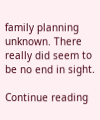family planning unknown. There really did seem to be no end in sight.

Continue reading